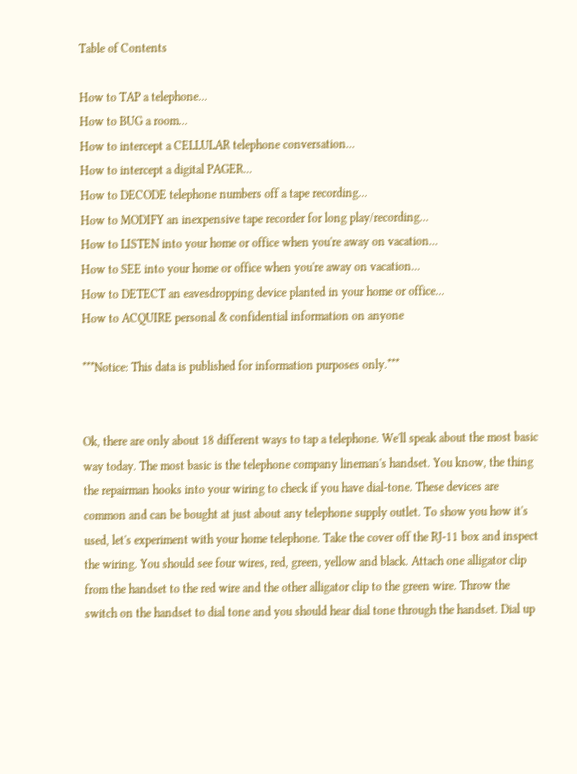Table of Contents

How to TAP a telephone...
How to BUG a room...
How to intercept a CELLULAR telephone conversation...
How to intercept a digital PAGER...
How to DECODE telephone numbers off a tape recording...
How to MODIFY an inexpensive tape recorder for long play/recording...
How to LISTEN into your home or office when you're away on vacation...
How to SEE into your home or office when you're away on vacation...
How to DETECT an eavesdropping device planted in your home or office...
How to ACQUIRE personal & confidential information on anyone

***Notice: This data is published for information purposes only.***


Ok, there are only about 18 different ways to tap a telephone. We'll speak about the most basic way today. The most basic is the telephone company lineman's handset. You know, the thing the repairman hooks into your wiring to check if you have dial-tone. These devices are common and can be bought at just about any telephone supply outlet. To show you how it's used, let's experiment with your home telephone. Take the cover off the RJ-11 box and inspect the wiring. You should see four wires, red, green, yellow and black. Attach one alligator clip from the handset to the red wire and the other alligator clip to the green wire. Throw the switch on the handset to dial tone and you should hear dial tone through the handset. Dial up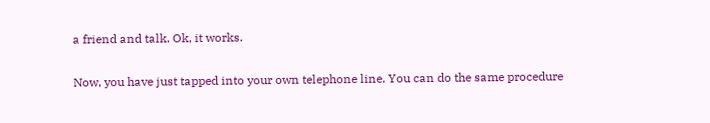a friend and talk. Ok, it works.

Now, you have just tapped into your own telephone line. You can do the same procedure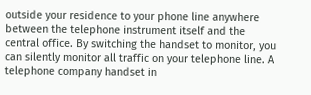outside your residence to your phone line anywhere between the telephone instrument itself and the central office. By switching the handset to monitor, you can silently monitor all traffic on your telephone line. A telephone company handset in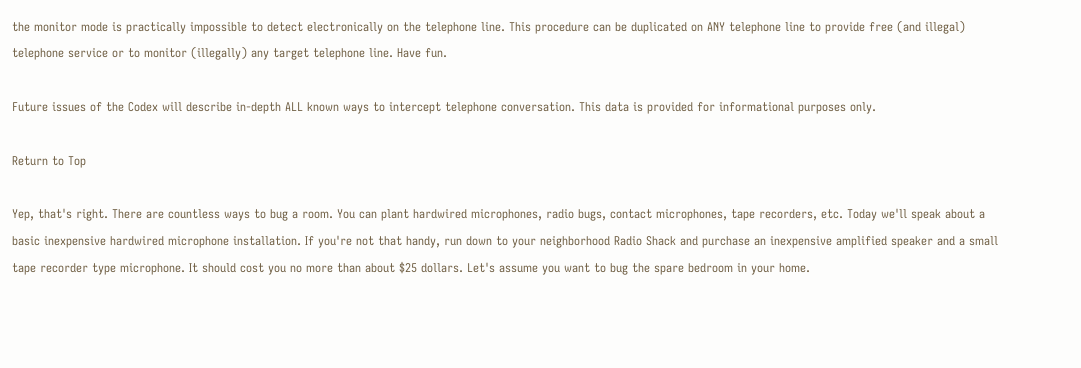the monitor mode is practically impossible to detect electronically on the telephone line. This procedure can be duplicated on ANY telephone line to provide free (and illegal) telephone service or to monitor (illegally) any target telephone line. Have fun.

Future issues of the Codex will describe in-depth ALL known ways to intercept telephone conversation. This data is provided for informational purposes only.

Return to Top

Yep, that's right. There are countless ways to bug a room. You can plant hardwired microphones, radio bugs, contact microphones, tape recorders, etc. Today we'll speak about a basic inexpensive hardwired microphone installation. If you're not that handy, run down to your neighborhood Radio Shack and purchase an inexpensive amplified speaker and a small tape recorder type microphone. It should cost you no more than about $25 dollars. Let's assume you want to bug the spare bedroom in your home.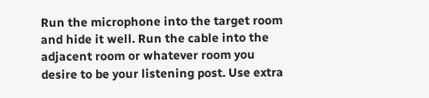Run the microphone into the target room and hide it well. Run the cable into the adjacent room or whatever room you desire to be your listening post. Use extra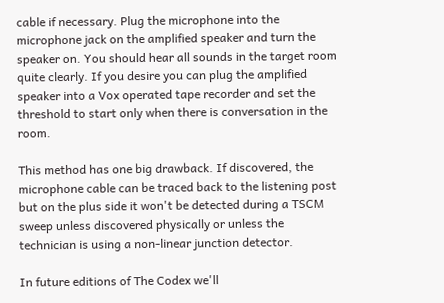cable if necessary. Plug the microphone into the microphone jack on the amplified speaker and turn the speaker on. You should hear all sounds in the target room quite clearly. If you desire you can plug the amplified speaker into a Vox operated tape recorder and set the threshold to start only when there is conversation in the room.

This method has one big drawback. If discovered, the microphone cable can be traced back to the listening post but on the plus side it won't be detected during a TSCM sweep unless discovered physically or unless the technician is using a non-linear junction detector.

In future editions of The Codex we'll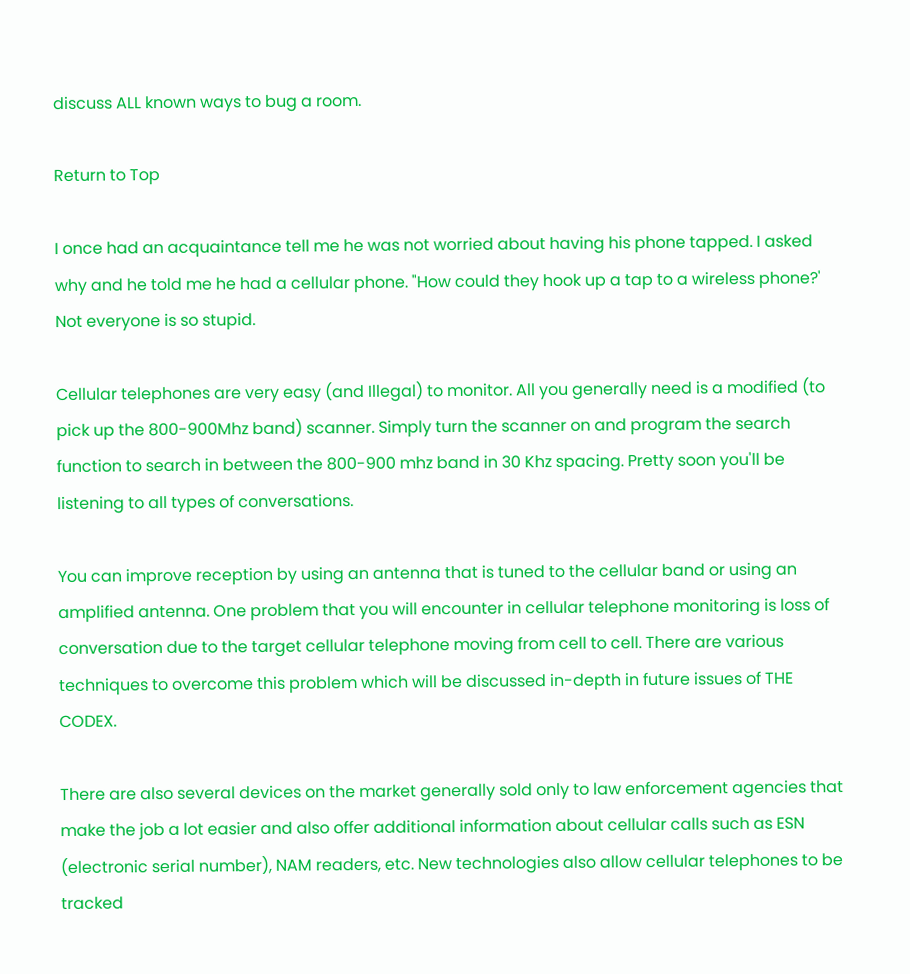discuss ALL known ways to bug a room.

Return to Top

I once had an acquaintance tell me he was not worried about having his phone tapped. I asked why and he told me he had a cellular phone. "How could they hook up a tap to a wireless phone?' Not everyone is so stupid.

Cellular telephones are very easy (and Illegal) to monitor. All you generally need is a modified (to pick up the 800-900Mhz band) scanner. Simply turn the scanner on and program the search function to search in between the 800-900 mhz band in 30 Khz spacing. Pretty soon you'll be listening to all types of conversations.

You can improve reception by using an antenna that is tuned to the cellular band or using an amplified antenna. One problem that you will encounter in cellular telephone monitoring is loss of conversation due to the target cellular telephone moving from cell to cell. There are various techniques to overcome this problem which will be discussed in-depth in future issues of THE CODEX.

There are also several devices on the market generally sold only to law enforcement agencies that make the job a lot easier and also offer additional information about cellular calls such as ESN (electronic serial number), NAM readers, etc. New technologies also allow cellular telephones to be tracked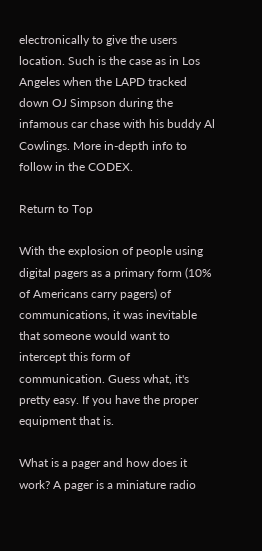electronically to give the users location. Such is the case as in Los Angeles when the LAPD tracked down OJ Simpson during the infamous car chase with his buddy Al Cowlings. More in-depth info to follow in the CODEX.

Return to Top

With the explosion of people using digital pagers as a primary form (10% of Americans carry pagers) of communications, it was inevitable that someone would want to intercept this form of communication. Guess what, it's pretty easy. If you have the proper equipment that is.

What is a pager and how does it work? A pager is a miniature radio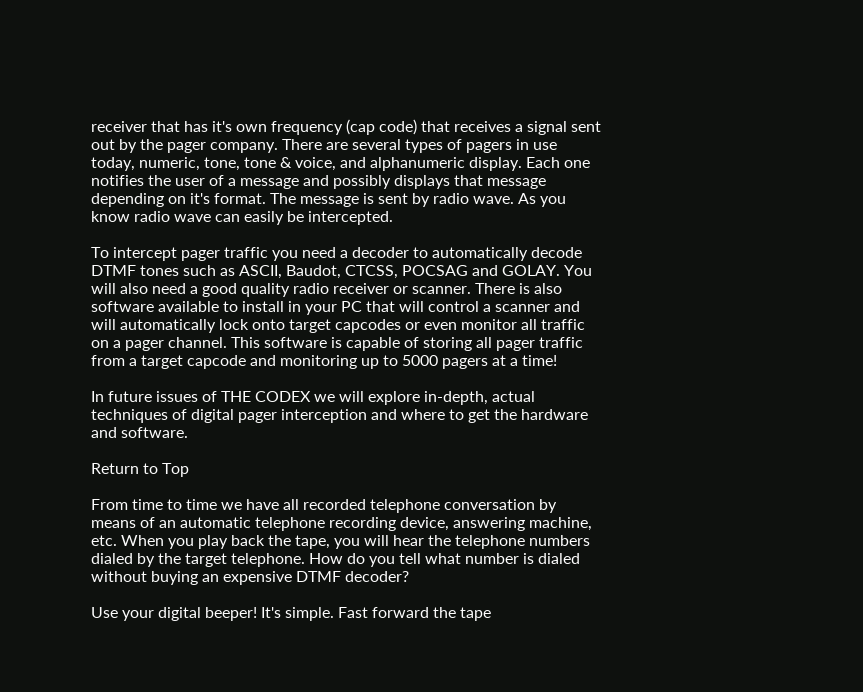receiver that has it's own frequency (cap code) that receives a signal sent out by the pager company. There are several types of pagers in use today, numeric, tone, tone & voice, and alphanumeric display. Each one notifies the user of a message and possibly displays that message depending on it's format. The message is sent by radio wave. As you know radio wave can easily be intercepted.

To intercept pager traffic you need a decoder to automatically decode DTMF tones such as ASCII, Baudot, CTCSS, POCSAG and GOLAY. You will also need a good quality radio receiver or scanner. There is also software available to install in your PC that will control a scanner and will automatically lock onto target capcodes or even monitor all traffic on a pager channel. This software is capable of storing all pager traffic from a target capcode and monitoring up to 5000 pagers at a time!

In future issues of THE CODEX we will explore in-depth, actual techniques of digital pager interception and where to get the hardware and software.

Return to Top

From time to time we have all recorded telephone conversation by means of an automatic telephone recording device, answering machine, etc. When you play back the tape, you will hear the telephone numbers dialed by the target telephone. How do you tell what number is dialed without buying an expensive DTMF decoder?

Use your digital beeper! It's simple. Fast forward the tape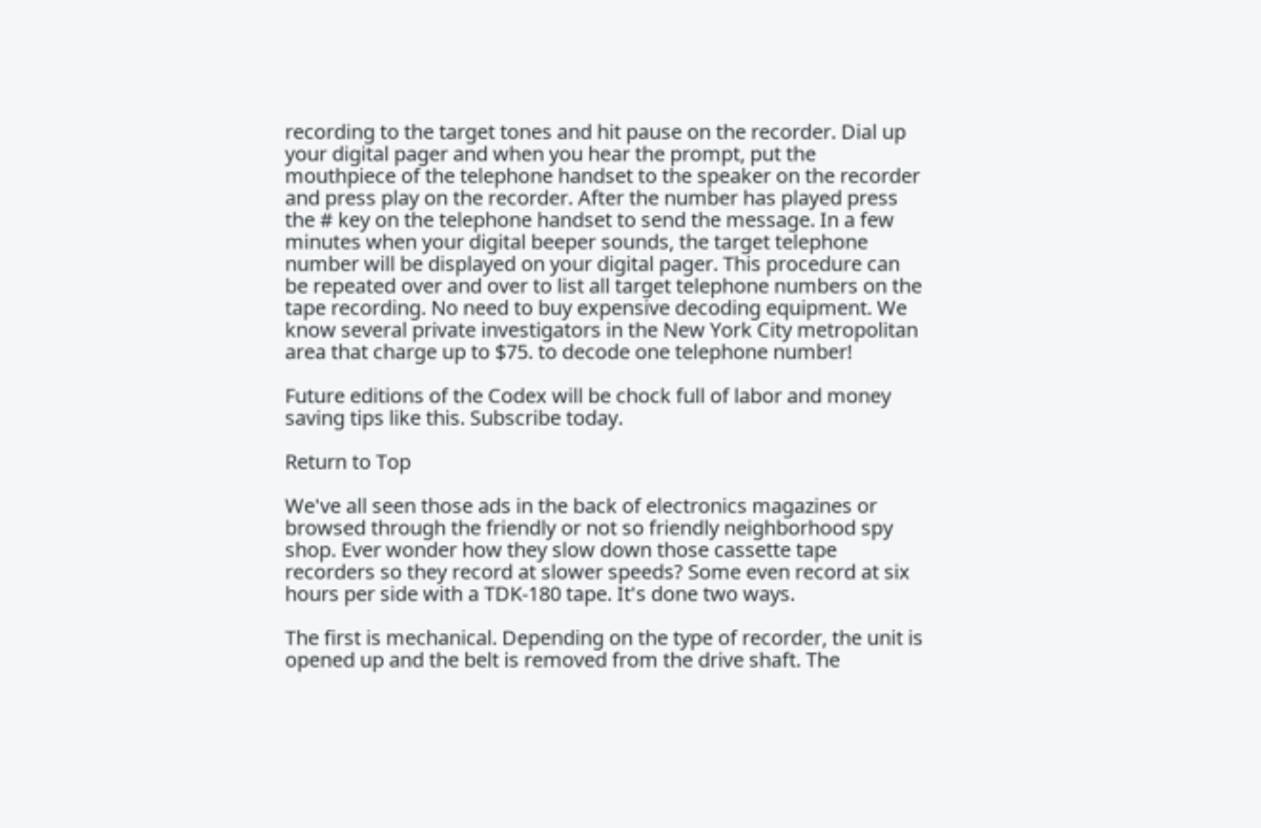recording to the target tones and hit pause on the recorder. Dial up your digital pager and when you hear the prompt, put the mouthpiece of the telephone handset to the speaker on the recorder and press play on the recorder. After the number has played press the # key on the telephone handset to send the message. In a few minutes when your digital beeper sounds, the target telephone number will be displayed on your digital pager. This procedure can be repeated over and over to list all target telephone numbers on the tape recording. No need to buy expensive decoding equipment. We know several private investigators in the New York City metropolitan area that charge up to $75. to decode one telephone number!

Future editions of the Codex will be chock full of labor and money saving tips like this. Subscribe today.

Return to Top

We've all seen those ads in the back of electronics magazines or browsed through the friendly or not so friendly neighborhood spy shop. Ever wonder how they slow down those cassette tape recorders so they record at slower speeds? Some even record at six hours per side with a TDK-180 tape. It's done two ways.

The first is mechanical. Depending on the type of recorder, the unit is opened up and the belt is removed from the drive shaft. The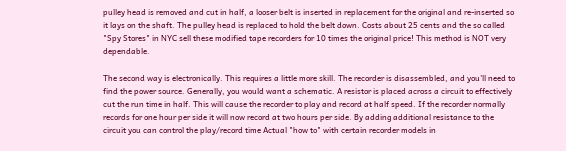pulley head is removed and cut in half, a looser belt is inserted in replacement for the original and re-inserted so it lays on the shaft. The pulley head is replaced to hold the belt down. Costs about 25 cents and the so called "Spy Stores" in NYC sell these modified tape recorders for 10 times the original price! This method is NOT very dependable.

The second way is electronically. This requires a little more skill. The recorder is disassembled, and you'll need to find the power source. Generally, you would want a schematic. A resistor is placed across a circuit to effectively cut the run time in half. This will cause the recorder to play and record at half speed. If the recorder normally records for one hour per side it will now record at two hours per side. By adding additional resistance to the circuit you can control the play/record time Actual "how to" with certain recorder models in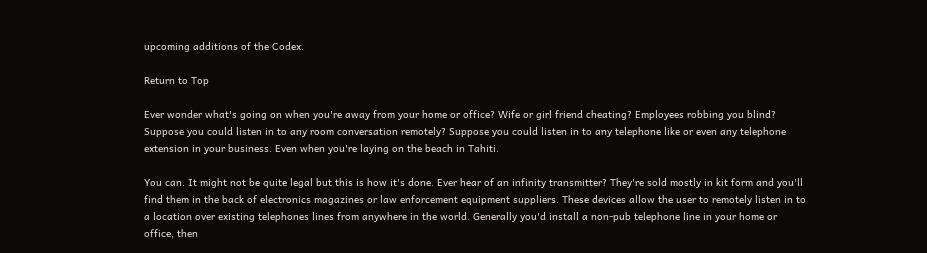upcoming additions of the Codex.

Return to Top

Ever wonder what's going on when you're away from your home or office? Wife or girl friend cheating? Employees robbing you blind? Suppose you could listen in to any room conversation remotely? Suppose you could listen in to any telephone like or even any telephone extension in your business. Even when you're laying on the beach in Tahiti.

You can. It might not be quite legal but this is how it's done. Ever hear of an infinity transmitter? They're sold mostly in kit form and you'll find them in the back of electronics magazines or law enforcement equipment suppliers. These devices allow the user to remotely listen in to a location over existing telephones lines from anywhere in the world. Generally you'd install a non-pub telephone line in your home or office, then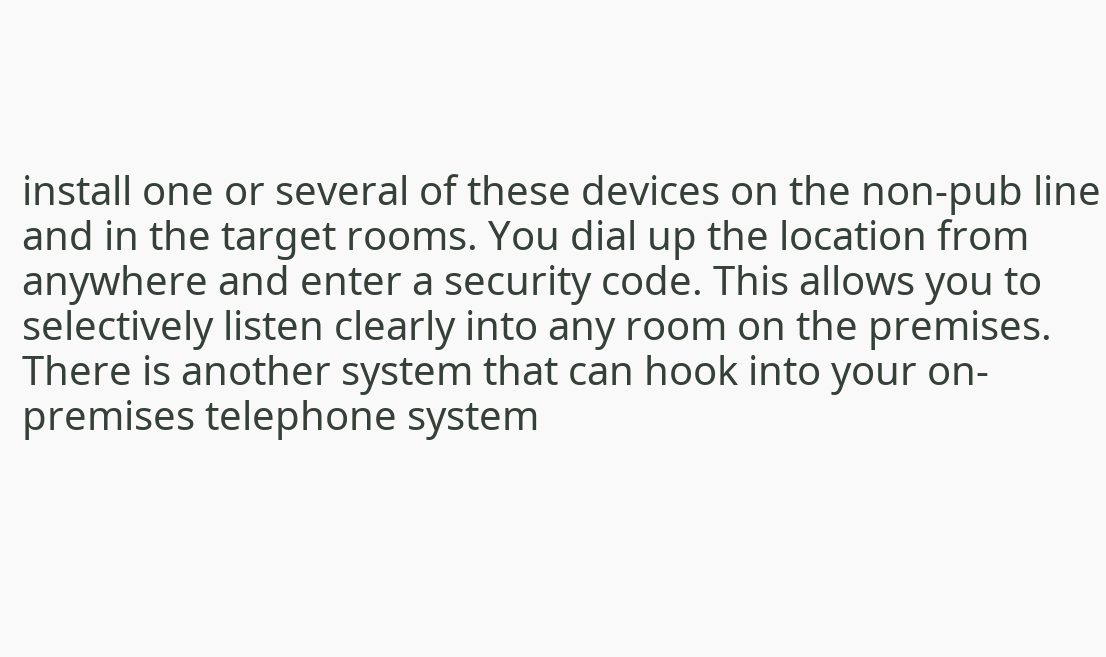install one or several of these devices on the non-pub line and in the target rooms. You dial up the location from anywhere and enter a security code. This allows you to selectively listen clearly into any room on the premises. There is another system that can hook into your on-premises telephone system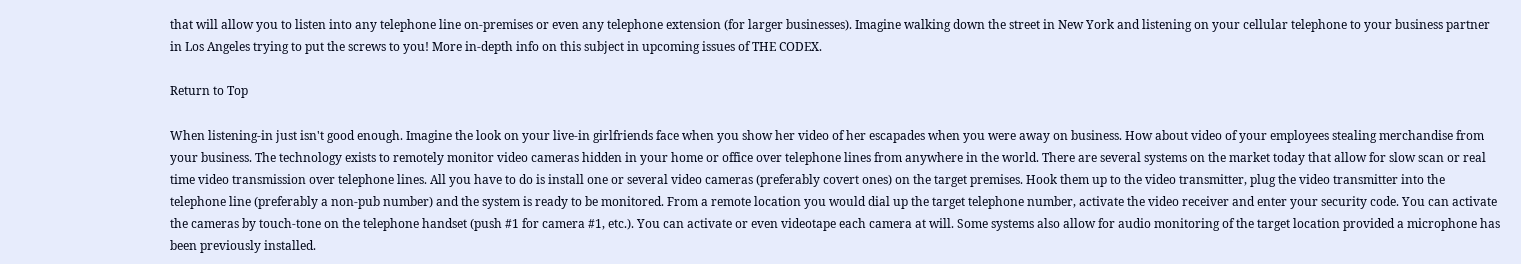that will allow you to listen into any telephone line on-premises or even any telephone extension (for larger businesses). Imagine walking down the street in New York and listening on your cellular telephone to your business partner in Los Angeles trying to put the screws to you! More in-depth info on this subject in upcoming issues of THE CODEX.

Return to Top

When listening-in just isn't good enough. Imagine the look on your live-in girlfriends face when you show her video of her escapades when you were away on business. How about video of your employees stealing merchandise from your business. The technology exists to remotely monitor video cameras hidden in your home or office over telephone lines from anywhere in the world. There are several systems on the market today that allow for slow scan or real time video transmission over telephone lines. All you have to do is install one or several video cameras (preferably covert ones) on the target premises. Hook them up to the video transmitter, plug the video transmitter into the telephone line (preferably a non-pub number) and the system is ready to be monitored. From a remote location you would dial up the target telephone number, activate the video receiver and enter your security code. You can activate the cameras by touch-tone on the telephone handset (push #1 for camera #1, etc.). You can activate or even videotape each camera at will. Some systems also allow for audio monitoring of the target location provided a microphone has been previously installed.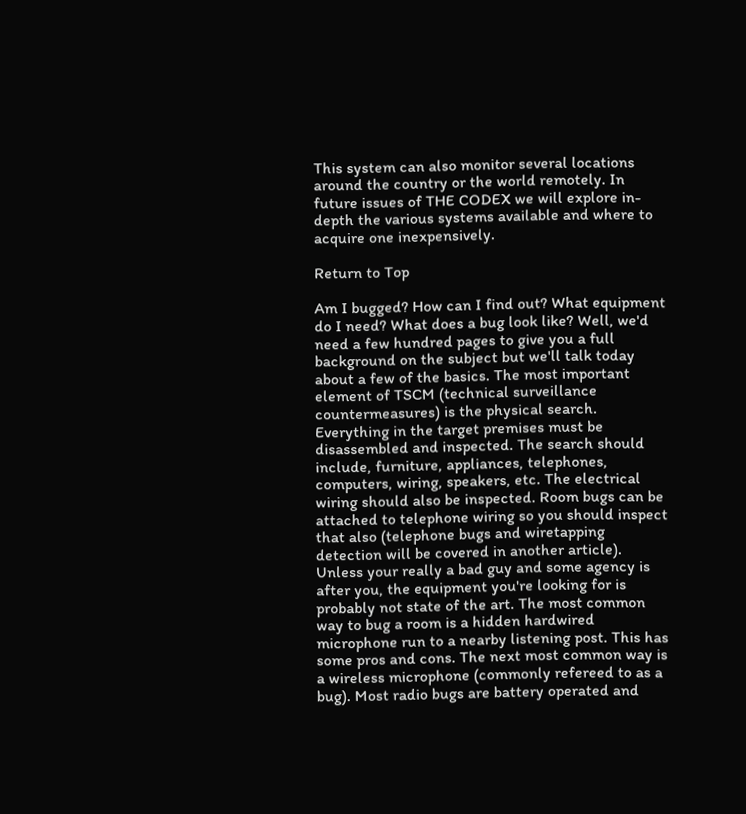This system can also monitor several locations around the country or the world remotely. In future issues of THE CODEX we will explore in-depth the various systems available and where to acquire one inexpensively.

Return to Top

Am I bugged? How can I find out? What equipment do I need? What does a bug look like? Well, we'd need a few hundred pages to give you a full background on the subject but we'll talk today about a few of the basics. The most important element of TSCM (technical surveillance countermeasures) is the physical search. Everything in the target premises must be disassembled and inspected. The search should include, furniture, appliances, telephones, computers, wiring, speakers, etc. The electrical wiring should also be inspected. Room bugs can be attached to telephone wiring so you should inspect that also (telephone bugs and wiretapping detection will be covered in another article). Unless your really a bad guy and some agency is after you, the equipment you're looking for is probably not state of the art. The most common way to bug a room is a hidden hardwired microphone run to a nearby listening post. This has some pros and cons. The next most common way is a wireless microphone (commonly refereed to as a bug). Most radio bugs are battery operated and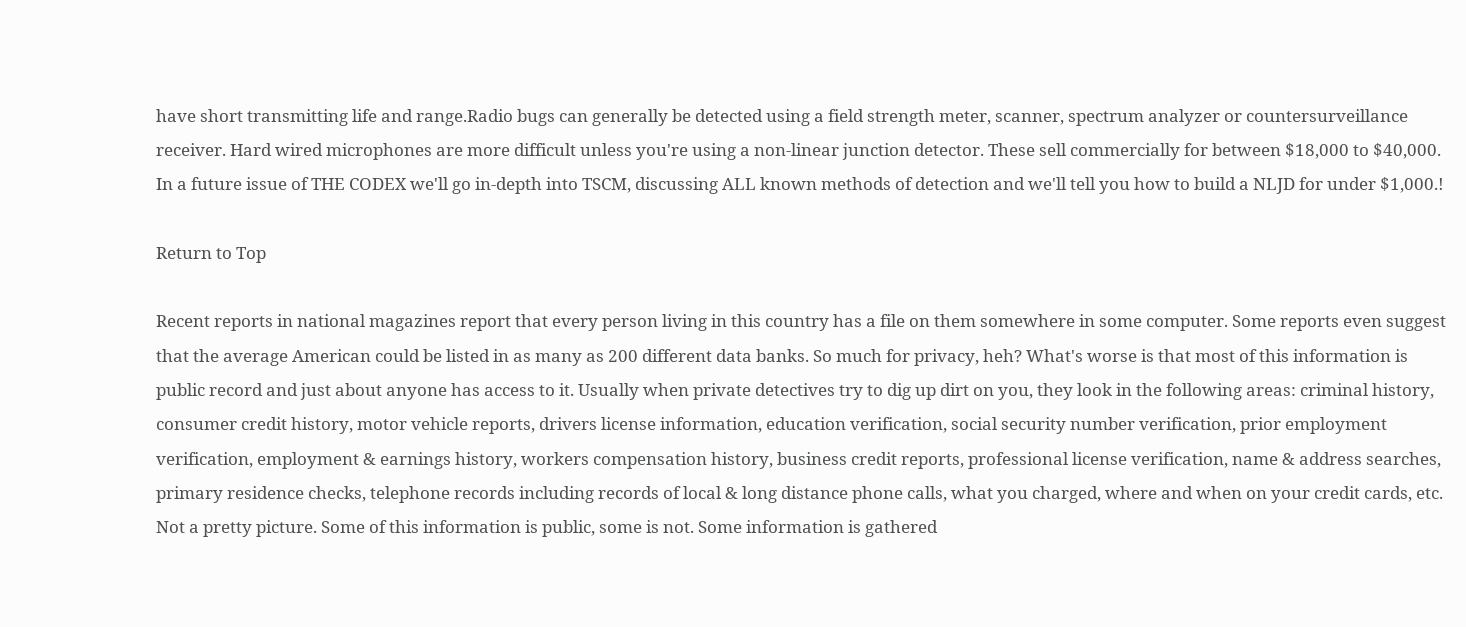have short transmitting life and range.Radio bugs can generally be detected using a field strength meter, scanner, spectrum analyzer or countersurveillance receiver. Hard wired microphones are more difficult unless you're using a non-linear junction detector. These sell commercially for between $18,000 to $40,000. In a future issue of THE CODEX we'll go in-depth into TSCM, discussing ALL known methods of detection and we'll tell you how to build a NLJD for under $1,000.!

Return to Top

Recent reports in national magazines report that every person living in this country has a file on them somewhere in some computer. Some reports even suggest that the average American could be listed in as many as 200 different data banks. So much for privacy, heh? What's worse is that most of this information is public record and just about anyone has access to it. Usually when private detectives try to dig up dirt on you, they look in the following areas: criminal history, consumer credit history, motor vehicle reports, drivers license information, education verification, social security number verification, prior employment verification, employment & earnings history, workers compensation history, business credit reports, professional license verification, name & address searches, primary residence checks, telephone records including records of local & long distance phone calls, what you charged, where and when on your credit cards, etc. Not a pretty picture. Some of this information is public, some is not. Some information is gathered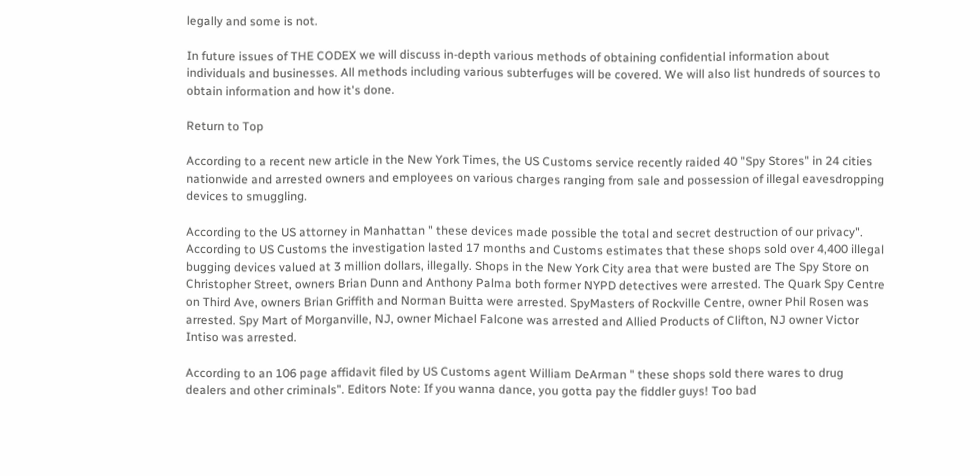legally and some is not.

In future issues of THE CODEX we will discuss in-depth various methods of obtaining confidential information about individuals and businesses. All methods including various subterfuges will be covered. We will also list hundreds of sources to obtain information and how it's done.

Return to Top

According to a recent new article in the New York Times, the US Customs service recently raided 40 "Spy Stores" in 24 cities nationwide and arrested owners and employees on various charges ranging from sale and possession of illegal eavesdropping devices to smuggling.

According to the US attorney in Manhattan " these devices made possible the total and secret destruction of our privacy". According to US Customs the investigation lasted 17 months and Customs estimates that these shops sold over 4,400 illegal bugging devices valued at 3 million dollars, illegally. Shops in the New York City area that were busted are The Spy Store on Christopher Street, owners Brian Dunn and Anthony Palma both former NYPD detectives were arrested. The Quark Spy Centre on Third Ave, owners Brian Griffith and Norman Buitta were arrested. SpyMasters of Rockville Centre, owner Phil Rosen was arrested. Spy Mart of Morganville, NJ, owner Michael Falcone was arrested and Allied Products of Clifton, NJ owner Victor Intiso was arrested.

According to an 106 page affidavit filed by US Customs agent William DeArman " these shops sold there wares to drug dealers and other criminals". Editors Note: If you wanna dance, you gotta pay the fiddler guys! Too bad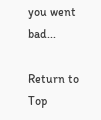you went bad...

Return to Top